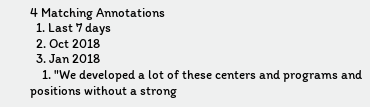4 Matching Annotations
  1. Last 7 days
  2. Oct 2018
  3. Jan 2018
    1. "We developed a lot of these centers and programs and positions without a strong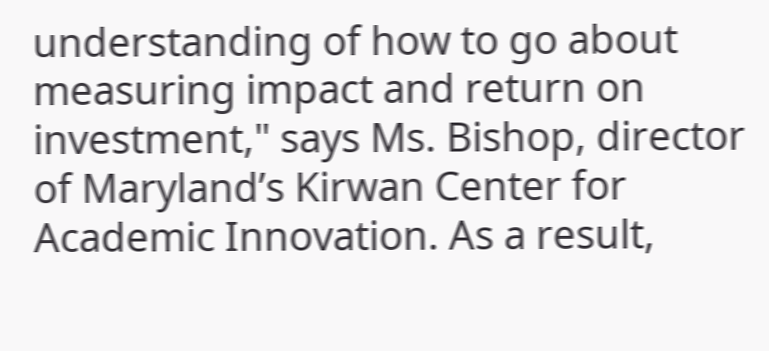understanding of how to go about measuring impact and return on investment," says Ms. Bishop, director of Maryland’s Kirwan Center for Academic Innovation. As a result,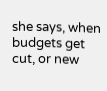she says, when budgets get cut, or new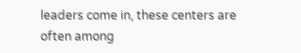leaders come in, these centers are often among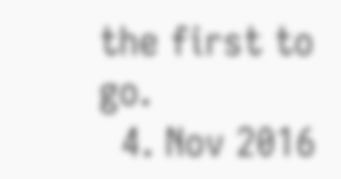the first to go.
  4. Nov 2016